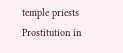temple priests
Prostitution in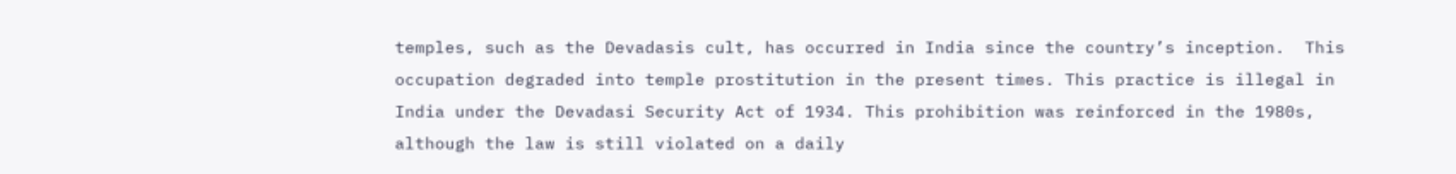temples, such as the Devadasis cult, has occurred in India since the country’s inception.  This occupation degraded into temple prostitution in the present times. This practice is illegal in India under the Devadasi Security Act of 1934. This prohibition was reinforced in the 1980s, although the law is still violated on a daily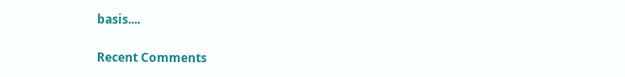basis....

Recent Comments